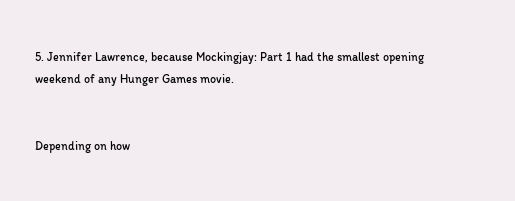5. Jennifer Lawrence, because Mockingjay: Part 1 had the smallest opening weekend of any Hunger Games movie.


Depending on how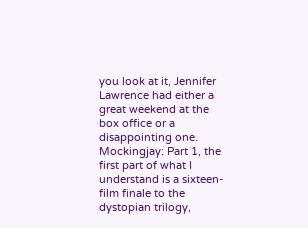you look at it, Jennifer Lawrence had either a great weekend at the box office or a disappointing one. Mockingjay: Part 1, the first part of what I understand is a sixteen-film finale to the dystopian trilogy,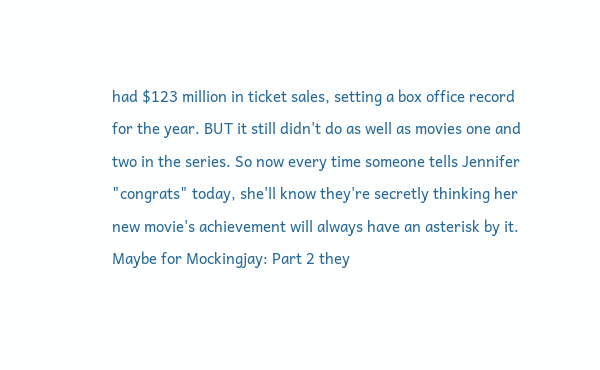had $123 million in ticket sales, setting a box office record for the year. BUT it still didn't do as well as movies one and two in the series. So now every time someone tells Jennifer "congrats" today, she'll know they're secretly thinking her new movie's achievement will always have an asterisk by it. Maybe for Mockingjay: Part 2 they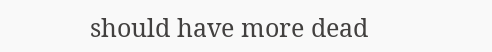should have more dead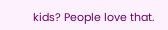kids? People love that.